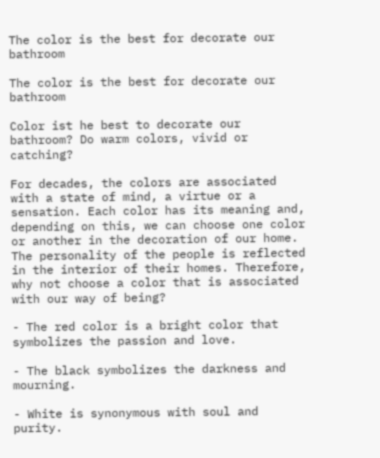The color is the best for decorate our bathroom

The color is the best for decorate our bathroom

Color ist he best to decorate our bathroom? Do warm colors, vivid or catching?

For decades, the colors are associated with a state of mind, a virtue or a sensation. Each color has its meaning and, depending on this, we can choose one color or another in the decoration of our home. The personality of the people is reflected in the interior of their homes. Therefore, why not choose a color that is associated with our way of being?

- The red color is a bright color that symbolizes the passion and love.

- The black symbolizes the darkness and mourning.

- White is synonymous with soul and purity.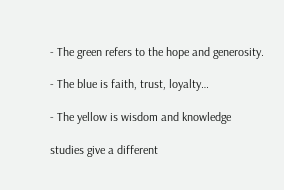- The green refers to the hope and generosity.

- The blue is faith, trust, loyalty…

- The yellow is wisdom and knowledge

studies give a different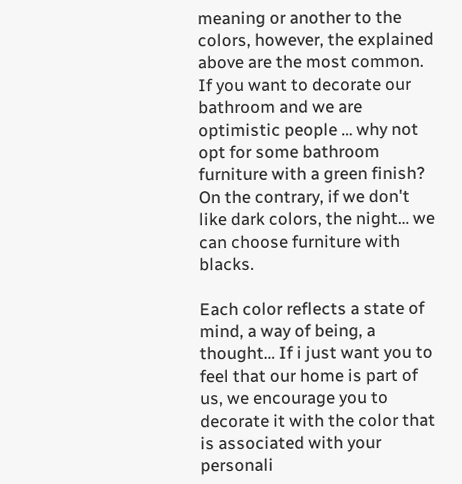meaning or another to the colors, however, the explained above are the most common. If you want to decorate our bathroom and we are optimistic people … why not opt for some bathroom furniture with a green finish? On the contrary, if we don't like dark colors, the night… we can choose furniture with blacks.

Each color reflects a state of mind, a way of being, a thought… If i just want you to feel that our home is part of us, we encourage you to decorate it with the color that is associated with your personali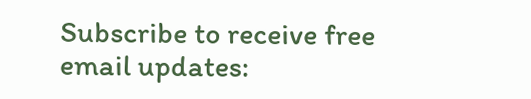Subscribe to receive free email updates: